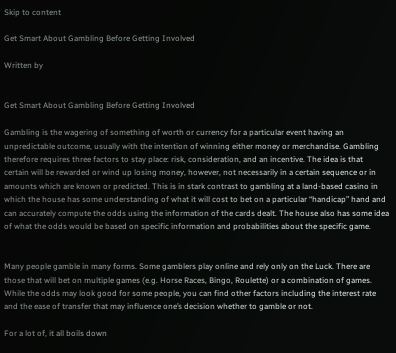Skip to content

Get Smart About Gambling Before Getting Involved

Written by


Get Smart About Gambling Before Getting Involved

Gambling is the wagering of something of worth or currency for a particular event having an unpredictable outcome, usually with the intention of winning either money or merchandise. Gambling therefore requires three factors to stay place: risk, consideration, and an incentive. The idea is that certain will be rewarded or wind up losing money, however, not necessarily in a certain sequence or in amounts which are known or predicted. This is in stark contrast to gambling at a land-based casino in which the house has some understanding of what it will cost to bet on a particular “handicap” hand and can accurately compute the odds using the information of the cards dealt. The house also has some idea of what the odds would be based on specific information and probabilities about the specific game.


Many people gamble in many forms. Some gamblers play online and rely only on the Luck. There are those that will bet on multiple games (e.g. Horse Races, Bingo, Roulette) or a combination of games. While the odds may look good for some people, you can find other factors including the interest rate and the ease of transfer that may influence one’s decision whether to gamble or not.

For a lot of, it all boils down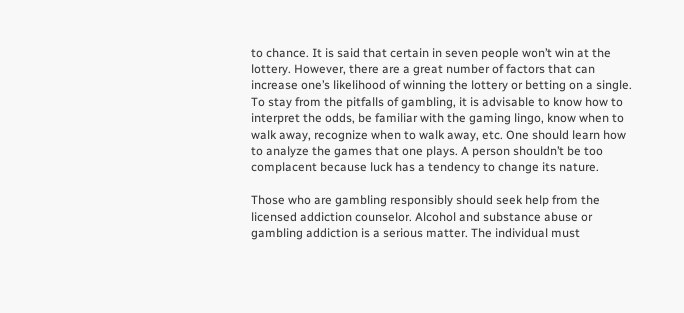to chance. It is said that certain in seven people won’t win at the lottery. However, there are a great number of factors that can increase one’s likelihood of winning the lottery or betting on a single. To stay from the pitfalls of gambling, it is advisable to know how to interpret the odds, be familiar with the gaming lingo, know when to walk away, recognize when to walk away, etc. One should learn how to analyze the games that one plays. A person shouldn’t be too complacent because luck has a tendency to change its nature.

Those who are gambling responsibly should seek help from the licensed addiction counselor. Alcohol and substance abuse or gambling addiction is a serious matter. The individual must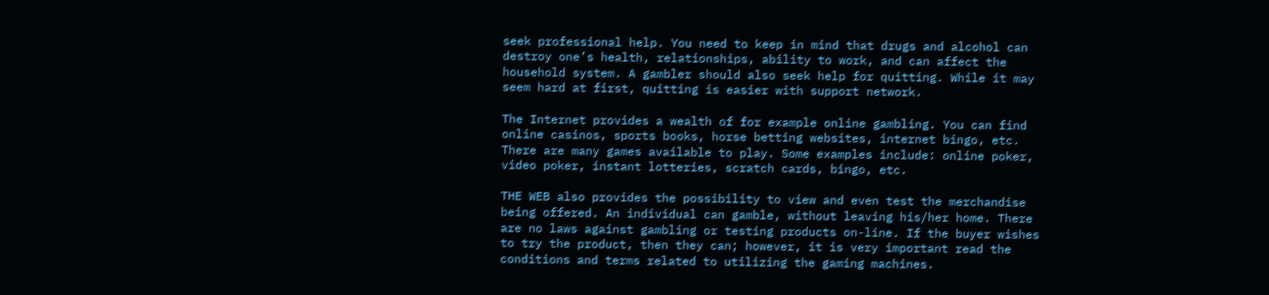seek professional help. You need to keep in mind that drugs and alcohol can destroy one’s health, relationships, ability to work, and can affect the household system. A gambler should also seek help for quitting. While it may seem hard at first, quitting is easier with support network.

The Internet provides a wealth of for example online gambling. You can find online casinos, sports books, horse betting websites, internet bingo, etc. There are many games available to play. Some examples include: online poker, video poker, instant lotteries, scratch cards, bingo, etc.

THE WEB also provides the possibility to view and even test the merchandise being offered. An individual can gamble, without leaving his/her home. There are no laws against gambling or testing products on-line. If the buyer wishes to try the product, then they can; however, it is very important read the conditions and terms related to utilizing the gaming machines.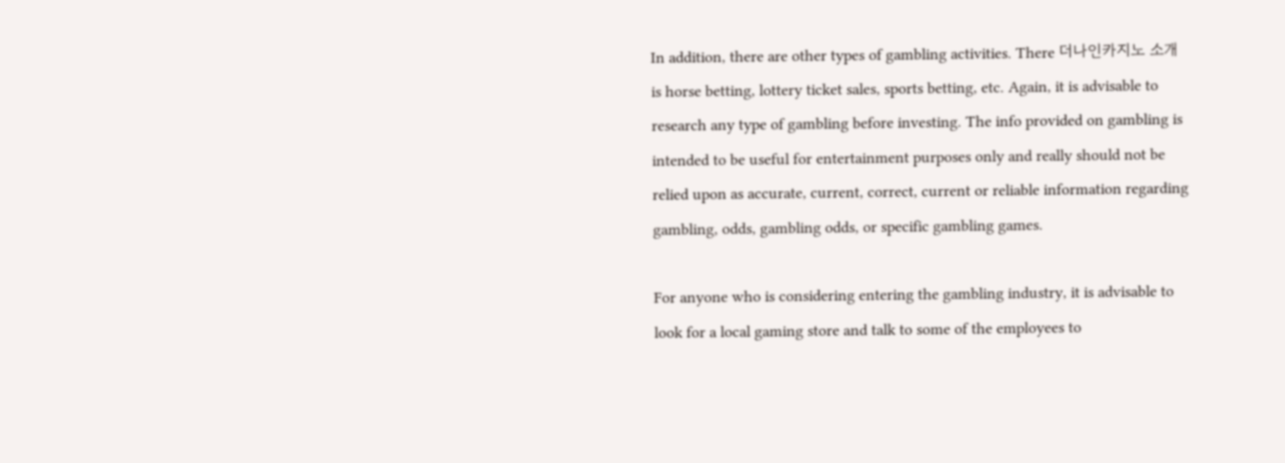In addition, there are other types of gambling activities. There 더나인카지노 소개 is horse betting, lottery ticket sales, sports betting, etc. Again, it is advisable to research any type of gambling before investing. The info provided on gambling is intended to be useful for entertainment purposes only and really should not be relied upon as accurate, current, correct, current or reliable information regarding gambling, odds, gambling odds, or specific gambling games.

For anyone who is considering entering the gambling industry, it is advisable to look for a local gaming store and talk to some of the employees to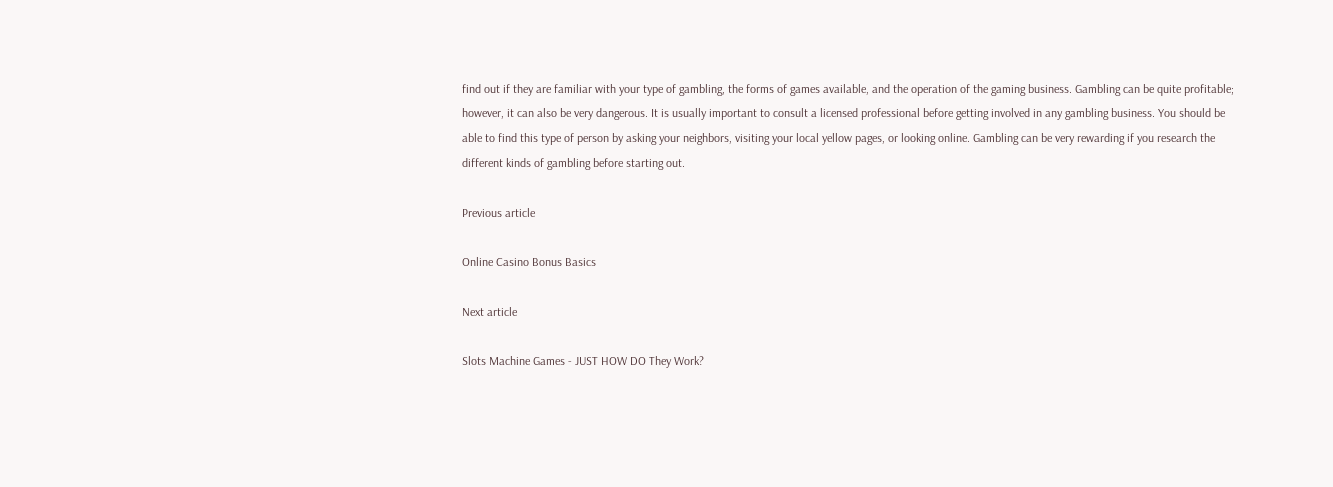find out if they are familiar with your type of gambling, the forms of games available, and the operation of the gaming business. Gambling can be quite profitable; however, it can also be very dangerous. It is usually important to consult a licensed professional before getting involved in any gambling business. You should be able to find this type of person by asking your neighbors, visiting your local yellow pages, or looking online. Gambling can be very rewarding if you research the different kinds of gambling before starting out.

Previous article

Online Casino Bonus Basics

Next article

Slots Machine Games - JUST HOW DO They Work?